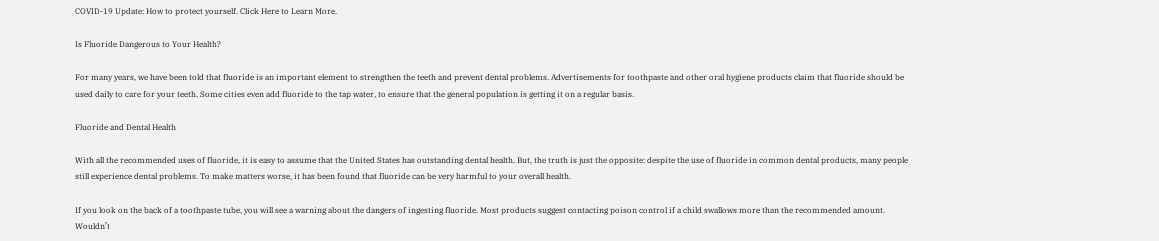COVID-19 Update: How to protect yourself. Click Here to Learn More.

Is Fluoride Dangerous to Your Health?

For many years, we have been told that fluoride is an important element to strengthen the teeth and prevent dental problems. Advertisements for toothpaste and other oral hygiene products claim that fluoride should be used daily to care for your teeth. Some cities even add fluoride to the tap water, to ensure that the general population is getting it on a regular basis.

Fluoride and Dental Health

With all the recommended uses of fluoride, it is easy to assume that the United States has outstanding dental health. But, the truth is just the opposite: despite the use of fluoride in common dental products, many people still experience dental problems. To make matters worse, it has been found that fluoride can be very harmful to your overall health.

If you look on the back of a toothpaste tube, you will see a warning about the dangers of ingesting fluoride. Most products suggest contacting poison control if a child swallows more than the recommended amount. Wouldn’t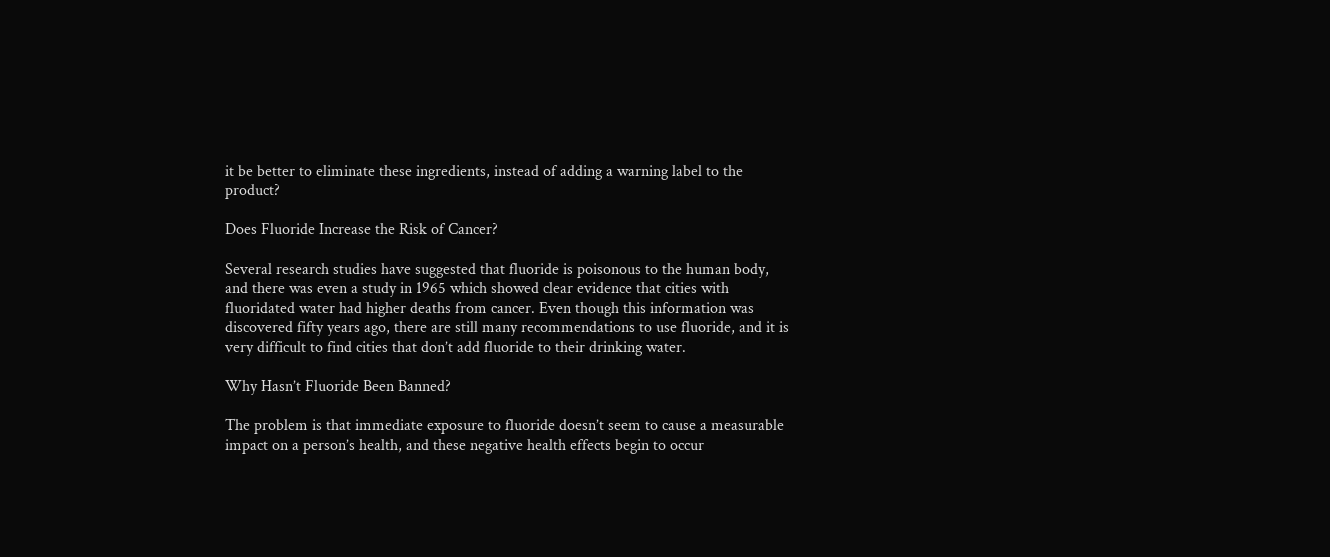it be better to eliminate these ingredients, instead of adding a warning label to the product?

Does Fluoride Increase the Risk of Cancer?

Several research studies have suggested that fluoride is poisonous to the human body, and there was even a study in 1965 which showed clear evidence that cities with fluoridated water had higher deaths from cancer. Even though this information was discovered fifty years ago, there are still many recommendations to use fluoride, and it is very difficult to find cities that don’t add fluoride to their drinking water.

Why Hasn’t Fluoride Been Banned?

The problem is that immediate exposure to fluoride doesn’t seem to cause a measurable impact on a person’s health, and these negative health effects begin to occur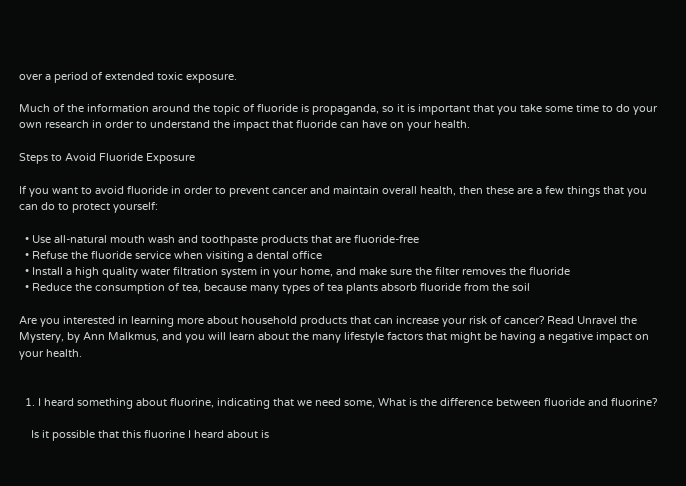over a period of extended toxic exposure.

Much of the information around the topic of fluoride is propaganda, so it is important that you take some time to do your own research in order to understand the impact that fluoride can have on your health.

Steps to Avoid Fluoride Exposure

If you want to avoid fluoride in order to prevent cancer and maintain overall health, then these are a few things that you can do to protect yourself:

  • Use all-natural mouth wash and toothpaste products that are fluoride-free
  • Refuse the fluoride service when visiting a dental office
  • Install a high quality water filtration system in your home, and make sure the filter removes the fluoride
  • Reduce the consumption of tea, because many types of tea plants absorb fluoride from the soil

Are you interested in learning more about household products that can increase your risk of cancer? Read Unravel the Mystery, by Ann Malkmus, and you will learn about the many lifestyle factors that might be having a negative impact on your health.


  1. I heard something about fluorine, indicating that we need some, What is the difference between fluoride and fluorine?

    Is it possible that this fluorine I heard about is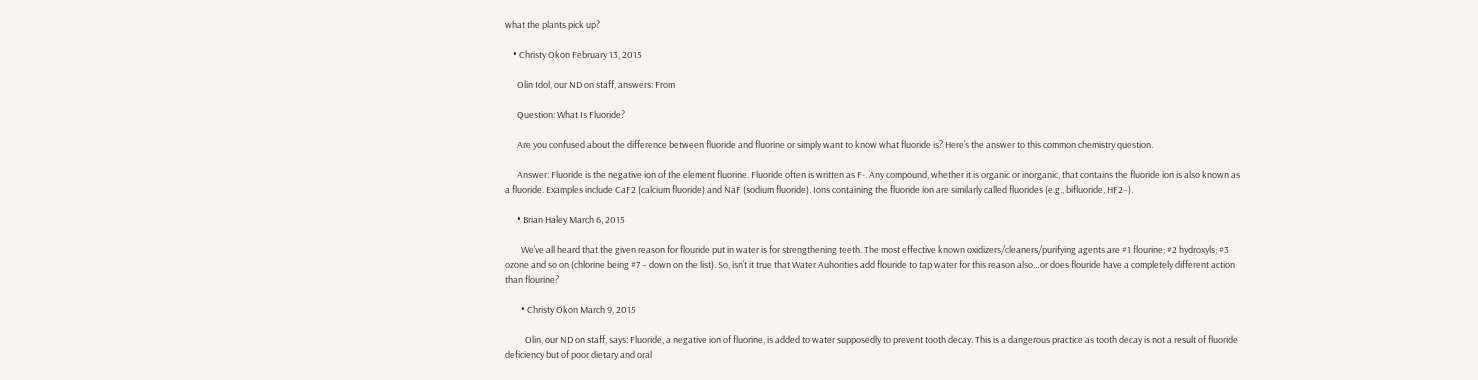what the plants pick up?

    • Christy Okon February 13, 2015

      Olin Idol, our ND on staff, answers: From

      Question: What Is Fluoride?

      Are you confused about the difference between fluoride and fluorine or simply want to know what fluoride is? Here’s the answer to this common chemistry question.

      Answer: Fluoride is the negative ion of the element fluorine. Fluoride often is written as F-. Any compound, whether it is organic or inorganic, that contains the fluoride ion is also known as a fluoride. Examples include CaF2 (calcium fluoride) and NaF (sodium fluoride). Ions containing the fluoride ion are similarly called fluorides (e.g., bifluoride, HF2−).

      • Brian Haley March 6, 2015

        We’ve all heard that the given reason for flouride put in water is for strengthening teeth. The most effective known oxidizers/cleaners/purifying agents are #1 flourine; #2 hydroxyls; #3 ozone and so on (chlorine being #7 – down on the list). So, isn’t it true that Water Auhorities add flouride to tap water for this reason also…or does flouride have a completely different action than flourine?

        • Christy Okon March 9, 2015

          Olin, our ND on staff, says: Fluoride, a negative ion of fluorine, is added to water supposedly to prevent tooth decay. This is a dangerous practice as tooth decay is not a result of fluoride deficiency but of poor dietary and oral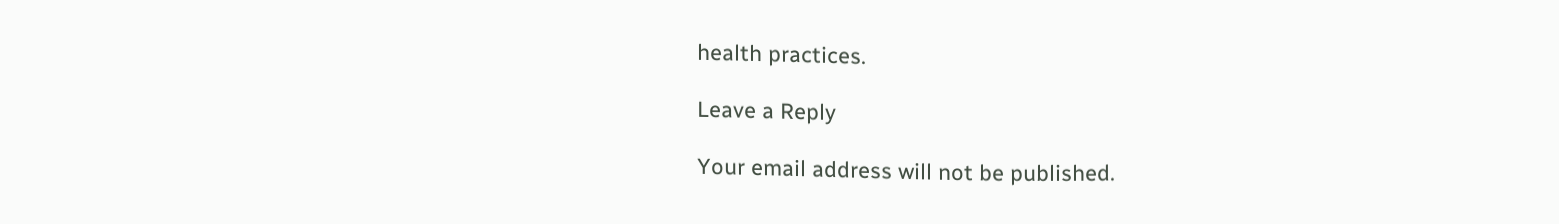health practices.

Leave a Reply

Your email address will not be published.